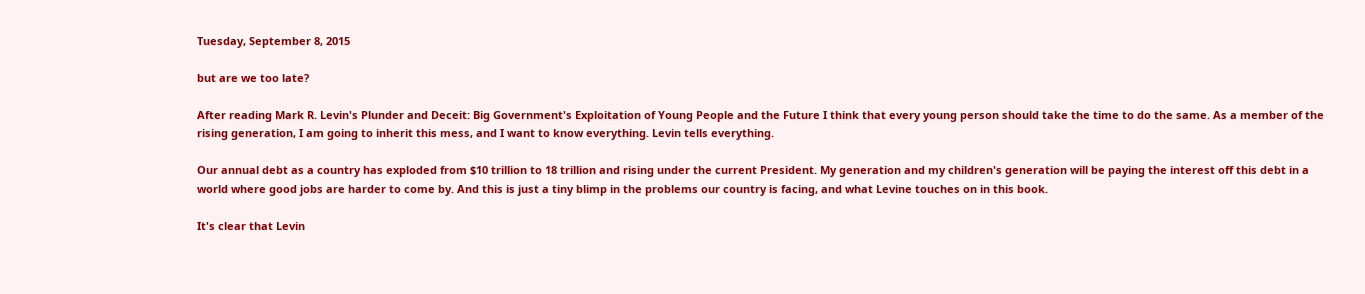Tuesday, September 8, 2015

but are we too late?

After reading Mark R. Levin's Plunder and Deceit: Big Government's Exploitation of Young People and the Future I think that every young person should take the time to do the same. As a member of the rising generation, I am going to inherit this mess, and I want to know everything. Levin tells everything.

Our annual debt as a country has exploded from $10 trillion to 18 trillion and rising under the current President. My generation and my children's generation will be paying the interest off this debt in a world where good jobs are harder to come by. And this is just a tiny blimp in the problems our country is facing, and what Levine touches on in this book.

It's clear that Levin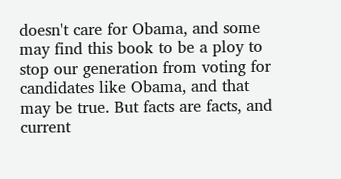doesn't care for Obama, and some may find this book to be a ploy to stop our generation from voting for candidates like Obama, and that may be true. But facts are facts, and current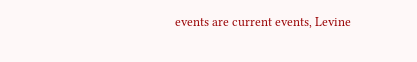events are current events, Levine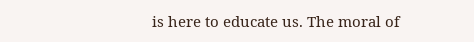is here to educate us. The moral of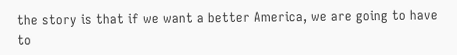the story is that if we want a better America, we are going to have to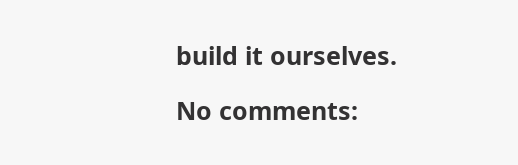build it ourselves.

No comments: